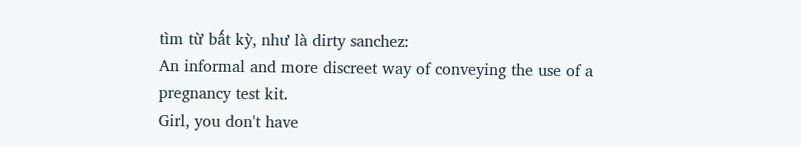tìm từ bất kỳ, như là dirty sanchez:
An informal and more discreet way of conveying the use of a pregnancy test kit.
Girl, you don't have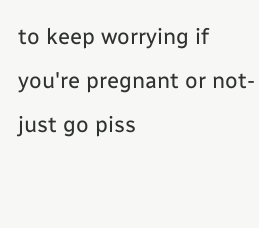to keep worrying if you're pregnant or not- just go piss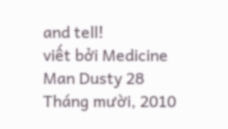and tell!
viết bởi Medicine Man Dusty 28 Tháng mười, 2010